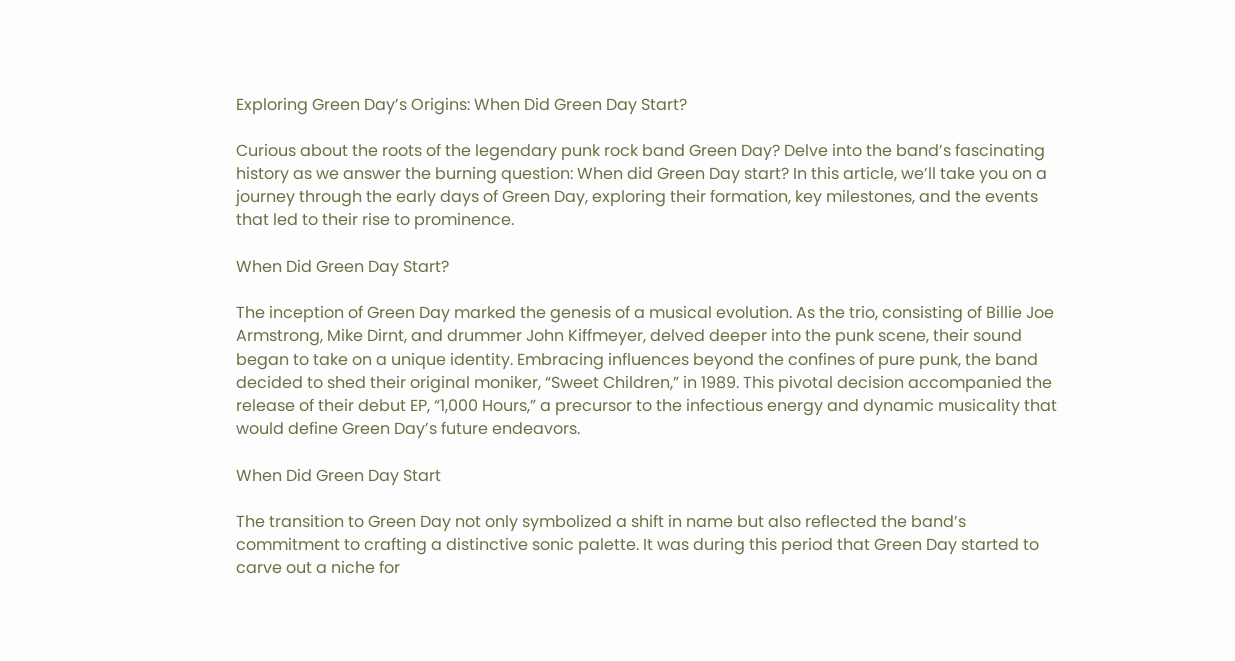Exploring Green Day’s Origins: When Did Green Day Start?

Curious about the roots of the legendary punk rock band Green Day? Delve into the band’s fascinating history as we answer the burning question: When did Green Day start? In this article, we’ll take you on a journey through the early days of Green Day, exploring their formation, key milestones, and the events that led to their rise to prominence.

When Did Green Day Start?

The inception of Green Day marked the genesis of a musical evolution. As the trio, consisting of Billie Joe Armstrong, Mike Dirnt, and drummer John Kiffmeyer, delved deeper into the punk scene, their sound began to take on a unique identity. Embracing influences beyond the confines of pure punk, the band decided to shed their original moniker, “Sweet Children,” in 1989. This pivotal decision accompanied the release of their debut EP, “1,000 Hours,” a precursor to the infectious energy and dynamic musicality that would define Green Day’s future endeavors.

When Did Green Day Start

The transition to Green Day not only symbolized a shift in name but also reflected the band’s commitment to crafting a distinctive sonic palette. It was during this period that Green Day started to carve out a niche for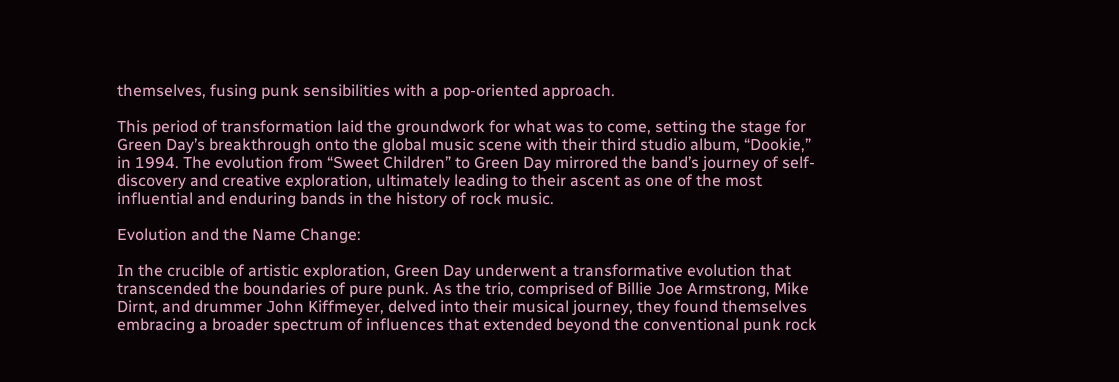themselves, fusing punk sensibilities with a pop-oriented approach.

This period of transformation laid the groundwork for what was to come, setting the stage for Green Day’s breakthrough onto the global music scene with their third studio album, “Dookie,” in 1994. The evolution from “Sweet Children” to Green Day mirrored the band’s journey of self-discovery and creative exploration, ultimately leading to their ascent as one of the most influential and enduring bands in the history of rock music.

Evolution and the Name Change:

In the crucible of artistic exploration, Green Day underwent a transformative evolution that transcended the boundaries of pure punk. As the trio, comprised of Billie Joe Armstrong, Mike Dirnt, and drummer John Kiffmeyer, delved into their musical journey, they found themselves embracing a broader spectrum of influences that extended beyond the conventional punk rock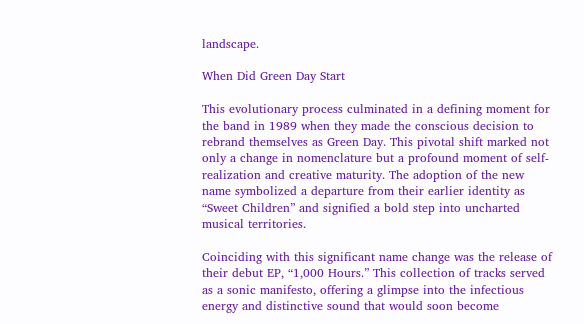landscape.

When Did Green Day Start

This evolutionary process culminated in a defining moment for the band in 1989 when they made the conscious decision to rebrand themselves as Green Day. This pivotal shift marked not only a change in nomenclature but a profound moment of self-realization and creative maturity. The adoption of the new name symbolized a departure from their earlier identity as “Sweet Children” and signified a bold step into uncharted musical territories.

Coinciding with this significant name change was the release of their debut EP, “1,000 Hours.” This collection of tracks served as a sonic manifesto, offering a glimpse into the infectious energy and distinctive sound that would soon become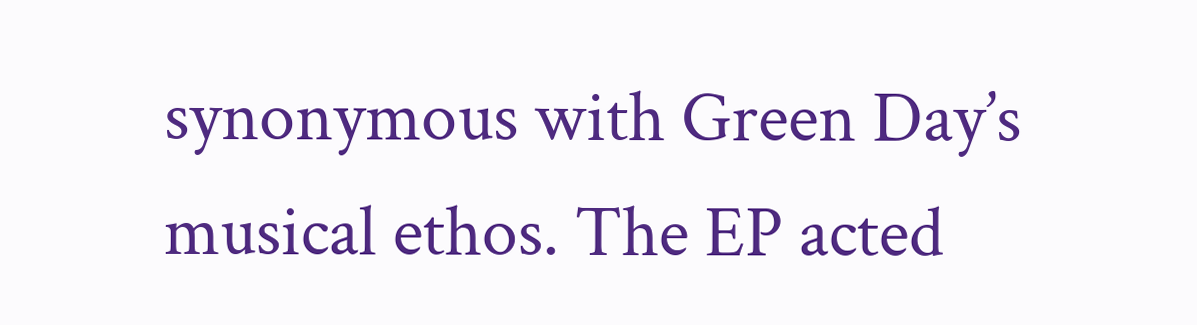synonymous with Green Day’s musical ethos. The EP acted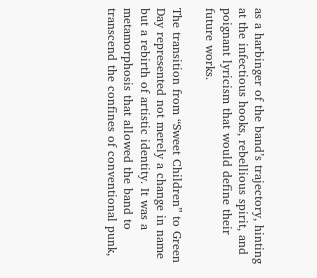as a harbinger of the band’s trajectory, hinting at the infectious hooks, rebellious spirit, and poignant lyricism that would define their future works.

The transition from “Sweet Children” to Green Day represented not merely a change in name but a rebirth of artistic identity. It was a metamorphosis that allowed the band to transcend the confines of conventional punk,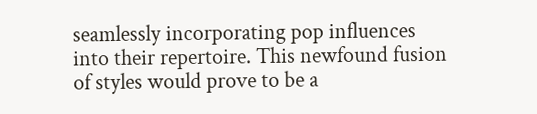seamlessly incorporating pop influences into their repertoire. This newfound fusion of styles would prove to be a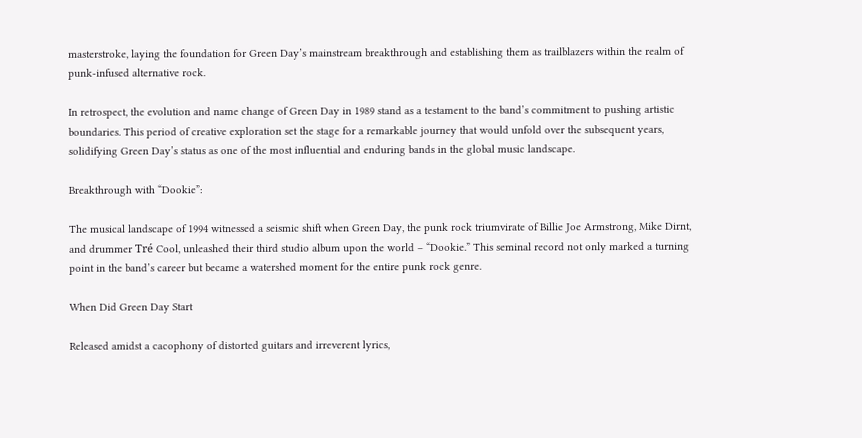masterstroke, laying the foundation for Green Day’s mainstream breakthrough and establishing them as trailblazers within the realm of punk-infused alternative rock.

In retrospect, the evolution and name change of Green Day in 1989 stand as a testament to the band’s commitment to pushing artistic boundaries. This period of creative exploration set the stage for a remarkable journey that would unfold over the subsequent years, solidifying Green Day’s status as one of the most influential and enduring bands in the global music landscape.

Breakthrough with “Dookie”:

The musical landscape of 1994 witnessed a seismic shift when Green Day, the punk rock triumvirate of Billie Joe Armstrong, Mike Dirnt, and drummer Tré Cool, unleashed their third studio album upon the world – “Dookie.” This seminal record not only marked a turning point in the band’s career but became a watershed moment for the entire punk rock genre.

When Did Green Day Start

Released amidst a cacophony of distorted guitars and irreverent lyrics,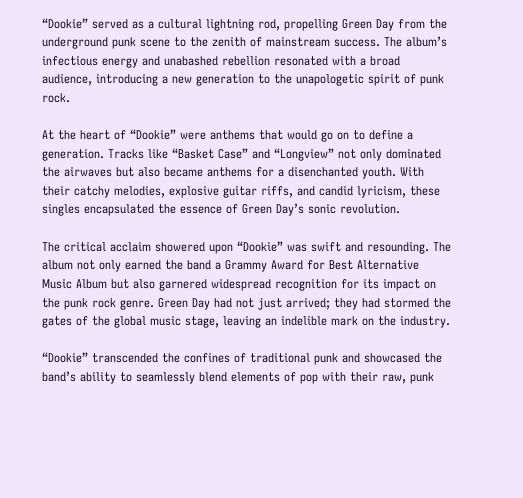“Dookie” served as a cultural lightning rod, propelling Green Day from the underground punk scene to the zenith of mainstream success. The album’s infectious energy and unabashed rebellion resonated with a broad audience, introducing a new generation to the unapologetic spirit of punk rock.

At the heart of “Dookie” were anthems that would go on to define a generation. Tracks like “Basket Case” and “Longview” not only dominated the airwaves but also became anthems for a disenchanted youth. With their catchy melodies, explosive guitar riffs, and candid lyricism, these singles encapsulated the essence of Green Day’s sonic revolution.

The critical acclaim showered upon “Dookie” was swift and resounding. The album not only earned the band a Grammy Award for Best Alternative Music Album but also garnered widespread recognition for its impact on the punk rock genre. Green Day had not just arrived; they had stormed the gates of the global music stage, leaving an indelible mark on the industry.

“Dookie” transcended the confines of traditional punk and showcased the band’s ability to seamlessly blend elements of pop with their raw, punk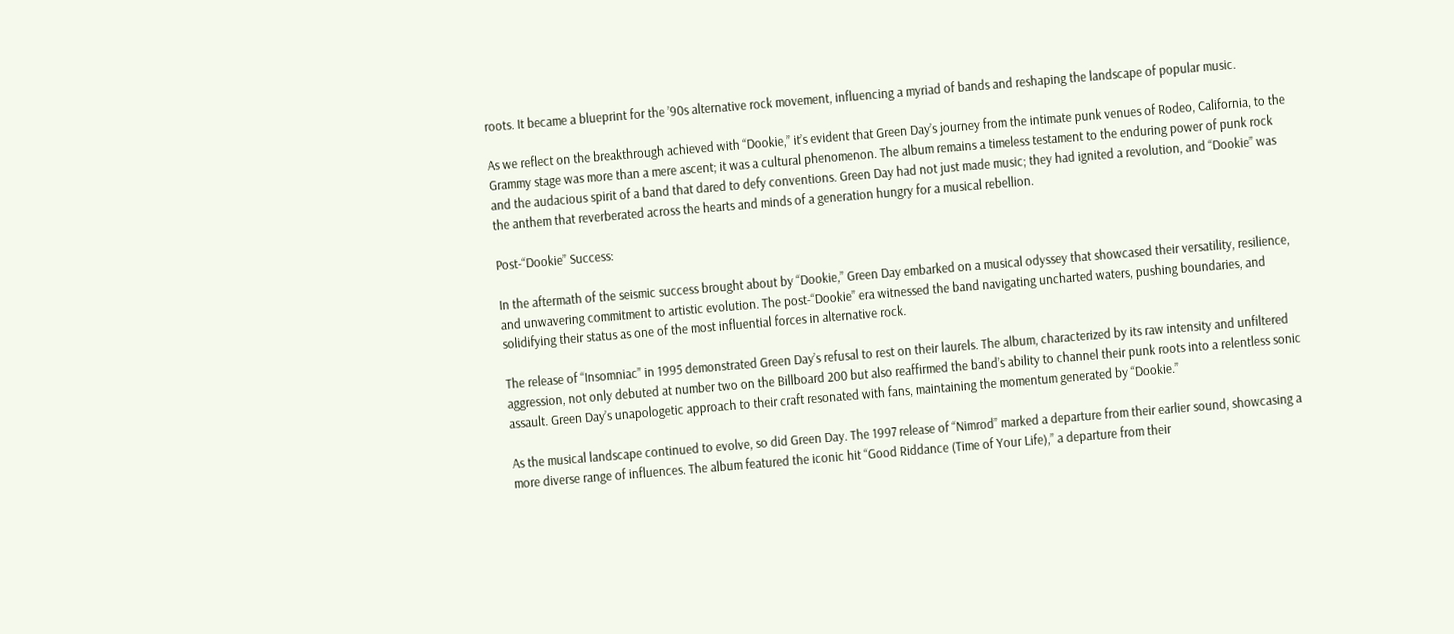roots. It became a blueprint for the ’90s alternative rock movement, influencing a myriad of bands and reshaping the landscape of popular music.

As we reflect on the breakthrough achieved with “Dookie,” it’s evident that Green Day’s journey from the intimate punk venues of Rodeo, California, to the Grammy stage was more than a mere ascent; it was a cultural phenomenon. The album remains a timeless testament to the enduring power of punk rock and the audacious spirit of a band that dared to defy conventions. Green Day had not just made music; they had ignited a revolution, and “Dookie” was the anthem that reverberated across the hearts and minds of a generation hungry for a musical rebellion.

Post-“Dookie” Success:

In the aftermath of the seismic success brought about by “Dookie,” Green Day embarked on a musical odyssey that showcased their versatility, resilience, and unwavering commitment to artistic evolution. The post-“Dookie” era witnessed the band navigating uncharted waters, pushing boundaries, and solidifying their status as one of the most influential forces in alternative rock.

The release of “Insomniac” in 1995 demonstrated Green Day’s refusal to rest on their laurels. The album, characterized by its raw intensity and unfiltered aggression, not only debuted at number two on the Billboard 200 but also reaffirmed the band’s ability to channel their punk roots into a relentless sonic assault. Green Day’s unapologetic approach to their craft resonated with fans, maintaining the momentum generated by “Dookie.”

As the musical landscape continued to evolve, so did Green Day. The 1997 release of “Nimrod” marked a departure from their earlier sound, showcasing a more diverse range of influences. The album featured the iconic hit “Good Riddance (Time of Your Life),” a departure from their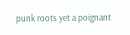punk roots yet a poignant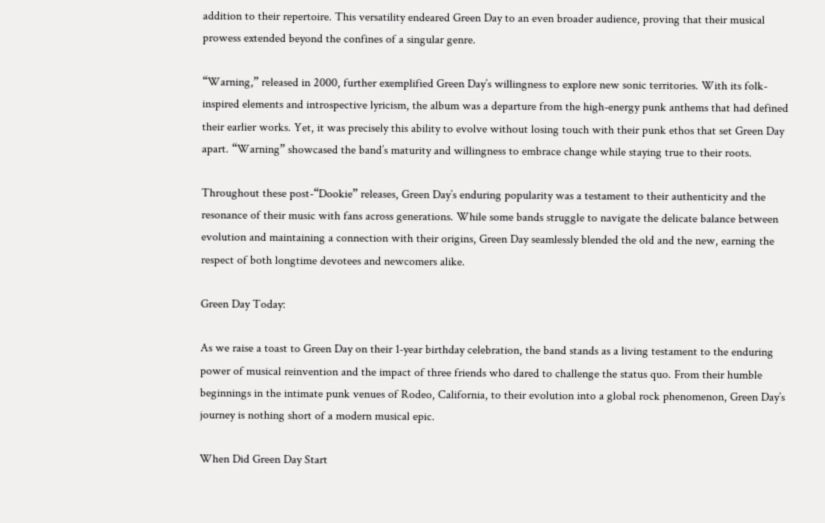addition to their repertoire. This versatility endeared Green Day to an even broader audience, proving that their musical prowess extended beyond the confines of a singular genre.

“Warning,” released in 2000, further exemplified Green Day’s willingness to explore new sonic territories. With its folk-inspired elements and introspective lyricism, the album was a departure from the high-energy punk anthems that had defined their earlier works. Yet, it was precisely this ability to evolve without losing touch with their punk ethos that set Green Day apart. “Warning” showcased the band’s maturity and willingness to embrace change while staying true to their roots.

Throughout these post-“Dookie” releases, Green Day’s enduring popularity was a testament to their authenticity and the resonance of their music with fans across generations. While some bands struggle to navigate the delicate balance between evolution and maintaining a connection with their origins, Green Day seamlessly blended the old and the new, earning the respect of both longtime devotees and newcomers alike.

Green Day Today:

As we raise a toast to Green Day on their 1-year birthday celebration, the band stands as a living testament to the enduring power of musical reinvention and the impact of three friends who dared to challenge the status quo. From their humble beginnings in the intimate punk venues of Rodeo, California, to their evolution into a global rock phenomenon, Green Day’s journey is nothing short of a modern musical epic.

When Did Green Day Start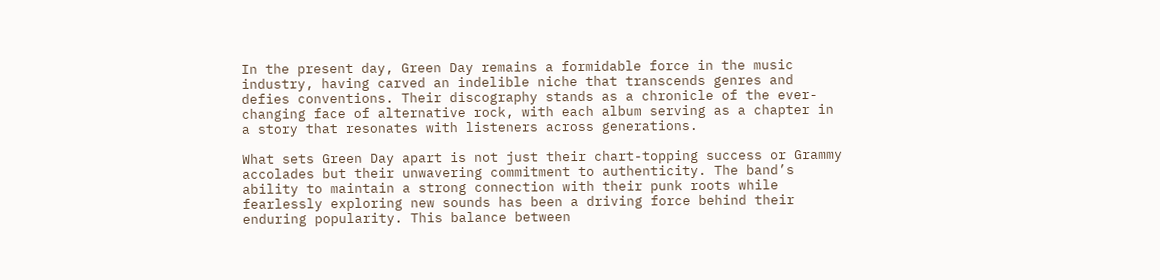In the present day, Green Day remains a formidable force in the music industry, having carved an indelible niche that transcends genres and defies conventions. Their discography stands as a chronicle of the ever-changing face of alternative rock, with each album serving as a chapter in a story that resonates with listeners across generations.

What sets Green Day apart is not just their chart-topping success or Grammy accolades but their unwavering commitment to authenticity. The band’s ability to maintain a strong connection with their punk roots while fearlessly exploring new sounds has been a driving force behind their enduring popularity. This balance between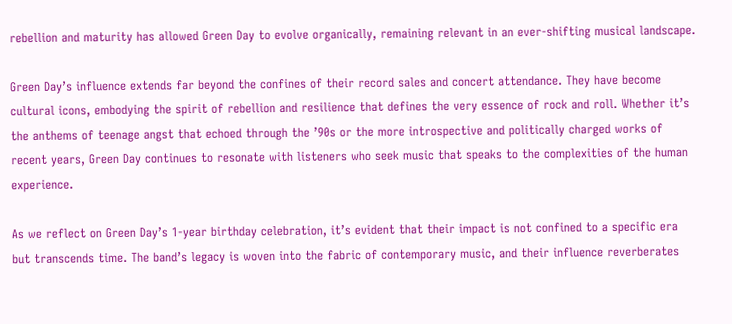rebellion and maturity has allowed Green Day to evolve organically, remaining relevant in an ever-shifting musical landscape.

Green Day’s influence extends far beyond the confines of their record sales and concert attendance. They have become cultural icons, embodying the spirit of rebellion and resilience that defines the very essence of rock and roll. Whether it’s the anthems of teenage angst that echoed through the ’90s or the more introspective and politically charged works of recent years, Green Day continues to resonate with listeners who seek music that speaks to the complexities of the human experience.

As we reflect on Green Day’s 1-year birthday celebration, it’s evident that their impact is not confined to a specific era but transcends time. The band’s legacy is woven into the fabric of contemporary music, and their influence reverberates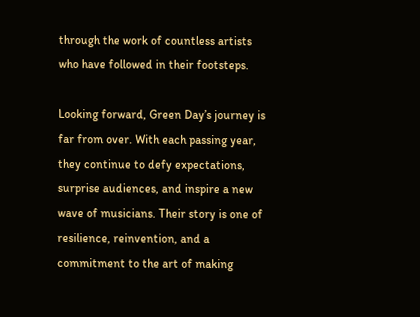through the work of countless artists who have followed in their footsteps.

Looking forward, Green Day’s journey is far from over. With each passing year, they continue to defy expectations, surprise audiences, and inspire a new wave of musicians. Their story is one of resilience, reinvention, and a commitment to the art of making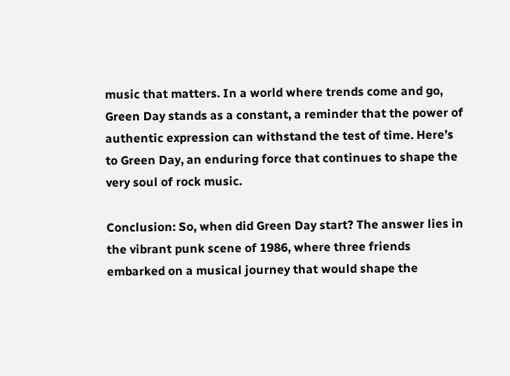music that matters. In a world where trends come and go, Green Day stands as a constant, a reminder that the power of authentic expression can withstand the test of time. Here’s to Green Day, an enduring force that continues to shape the very soul of rock music.

Conclusion: So, when did Green Day start? The answer lies in the vibrant punk scene of 1986, where three friends embarked on a musical journey that would shape the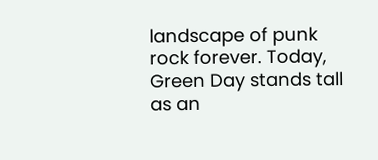landscape of punk rock forever. Today, Green Day stands tall as an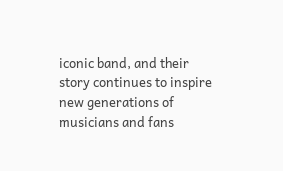iconic band, and their story continues to inspire new generations of musicians and fans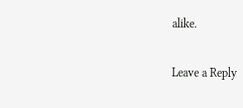alike.

Leave a Reply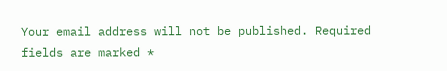Your email address will not be published. Required fields are marked *